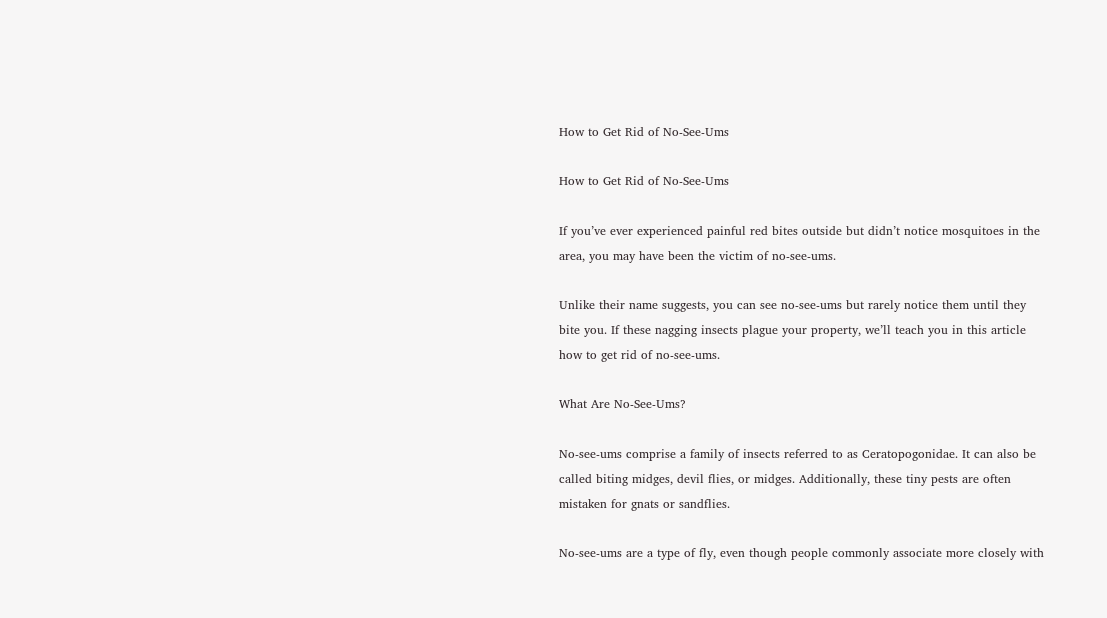How to Get Rid of No-See-Ums

How to Get Rid of No-See-Ums

If you’ve ever experienced painful red bites outside but didn’t notice mosquitoes in the area, you may have been the victim of no-see-ums.

Unlike their name suggests, you can see no-see-ums but rarely notice them until they bite you. If these nagging insects plague your property, we’ll teach you in this article how to get rid of no-see-ums.

What Are No-See-Ums?

No-see-ums comprise a family of insects referred to as Ceratopogonidae. It can also be called biting midges, devil flies, or midges. Additionally, these tiny pests are often mistaken for gnats or sandflies.

No-see-ums are a type of fly, even though people commonly associate more closely with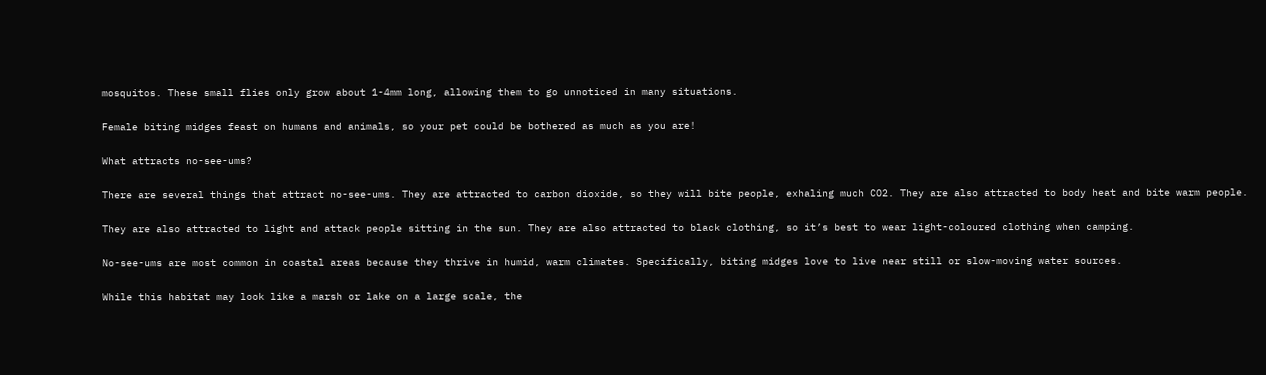mosquitos. These small flies only grow about 1-4mm long, allowing them to go unnoticed in many situations.

Female biting midges feast on humans and animals, so your pet could be bothered as much as you are!

What attracts no-see-ums?

There are several things that attract no-see-ums. They are attracted to carbon dioxide, so they will bite people, exhaling much CO2. They are also attracted to body heat and bite warm people.

They are also attracted to light and attack people sitting in the sun. They are also attracted to black clothing, so it’s best to wear light-coloured clothing when camping.

No-see-ums are most common in coastal areas because they thrive in humid, warm climates. Specifically, biting midges love to live near still or slow-moving water sources.

While this habitat may look like a marsh or lake on a large scale, the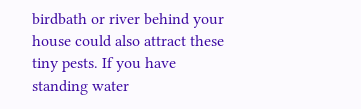birdbath or river behind your house could also attract these tiny pests. If you have standing water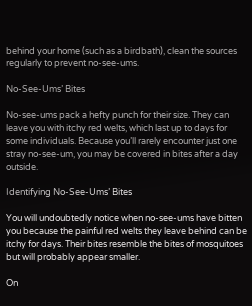behind your home (such as a birdbath), clean the sources regularly to prevent no-see-ums.

No-See-Ums’ Bites

No-see-ums pack a hefty punch for their size. They can leave you with itchy red welts, which last up to days for some individuals. Because you’ll rarely encounter just one stray no-see-um, you may be covered in bites after a day outside.

Identifying No-See-Ums’ Bites

You will undoubtedly notice when no-see-ums have bitten you because the painful red welts they leave behind can be itchy for days. Their bites resemble the bites of mosquitoes but will probably appear smaller.

On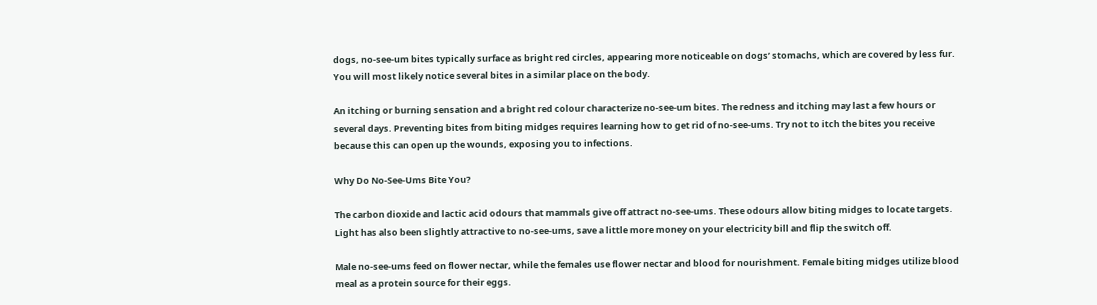dogs, no-see-um bites typically surface as bright red circles, appearing more noticeable on dogs’ stomachs, which are covered by less fur. You will most likely notice several bites in a similar place on the body.

An itching or burning sensation and a bright red colour characterize no-see-um bites. The redness and itching may last a few hours or several days. Preventing bites from biting midges requires learning how to get rid of no-see-ums. Try not to itch the bites you receive because this can open up the wounds, exposing you to infections.

Why Do No-See-Ums Bite You?

The carbon dioxide and lactic acid odours that mammals give off attract no-see-ums. These odours allow biting midges to locate targets. Light has also been slightly attractive to no-see-ums, save a little more money on your electricity bill and flip the switch off.

Male no-see-ums feed on flower nectar, while the females use flower nectar and blood for nourishment. Female biting midges utilize blood meal as a protein source for their eggs.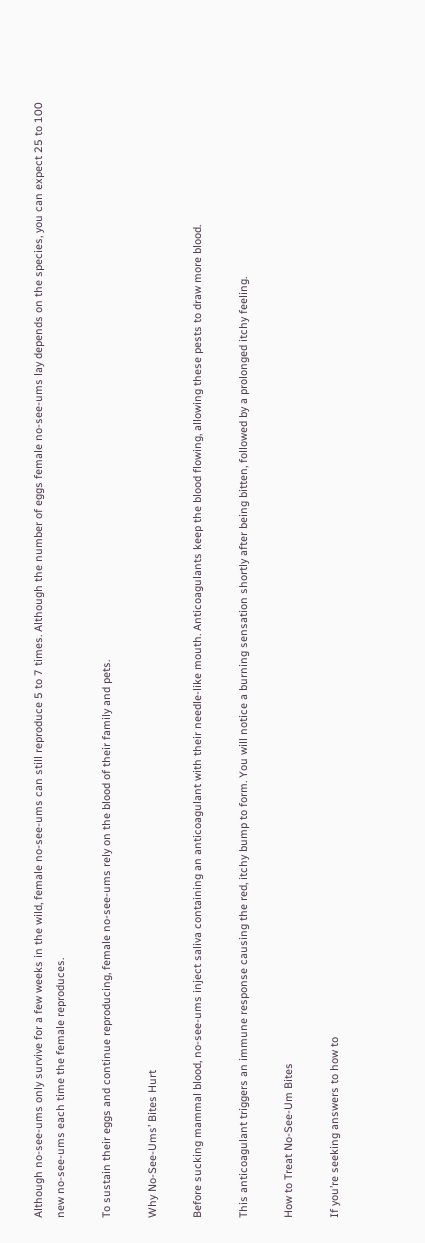Although no-see-ums only survive for a few weeks in the wild, female no-see-ums can still reproduce 5 to 7 times. Although the number of eggs female no-see-ums lay depends on the species, you can expect 25 to 100 new no-see-ums each time the female reproduces.

To sustain their eggs and continue reproducing, female no-see-ums rely on the blood of their family and pets.

Why No-See-Ums’ Bites Hurt

Before sucking mammal blood, no-see-ums inject saliva containing an anticoagulant with their needle-like mouth. Anticoagulants keep the blood flowing, allowing these pests to draw more blood.

This anticoagulant triggers an immune response causing the red, itchy bump to form. You will notice a burning sensation shortly after being bitten, followed by a prolonged itchy feeling.

How to Treat No-See-Um Bites

If you’re seeking answers to how to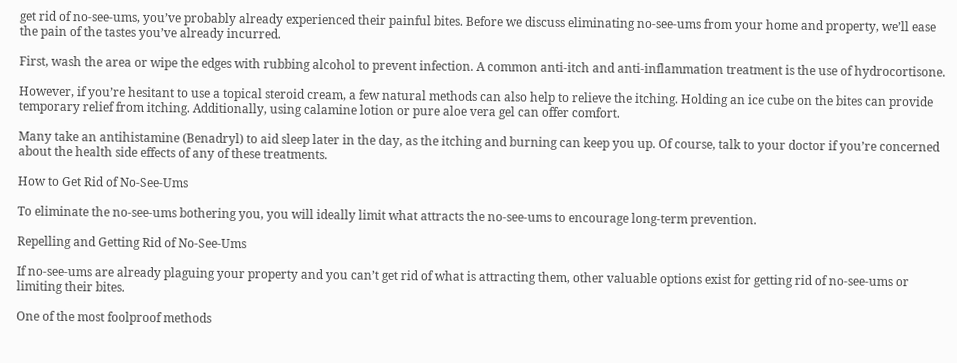get rid of no-see-ums, you’ve probably already experienced their painful bites. Before we discuss eliminating no-see-ums from your home and property, we’ll ease the pain of the tastes you’ve already incurred.

First, wash the area or wipe the edges with rubbing alcohol to prevent infection. A common anti-itch and anti-inflammation treatment is the use of hydrocortisone.

However, if you’re hesitant to use a topical steroid cream, a few natural methods can also help to relieve the itching. Holding an ice cube on the bites can provide temporary relief from itching. Additionally, using calamine lotion or pure aloe vera gel can offer comfort.

Many take an antihistamine (Benadryl) to aid sleep later in the day, as the itching and burning can keep you up. Of course, talk to your doctor if you’re concerned about the health side effects of any of these treatments.

How to Get Rid of No-See-Ums

To eliminate the no-see-ums bothering you, you will ideally limit what attracts the no-see-ums to encourage long-term prevention.

Repelling and Getting Rid of No-See-Ums

If no-see-ums are already plaguing your property and you can’t get rid of what is attracting them, other valuable options exist for getting rid of no-see-ums or limiting their bites.

One of the most foolproof methods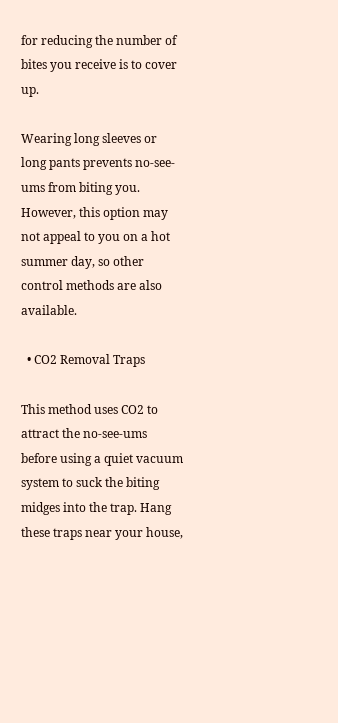for reducing the number of bites you receive is to cover up.

Wearing long sleeves or long pants prevents no-see-ums from biting you. However, this option may not appeal to you on a hot summer day, so other control methods are also available.

  • CO2 Removal Traps

This method uses CO2 to attract the no-see-ums before using a quiet vacuum system to suck the biting midges into the trap. Hang these traps near your house,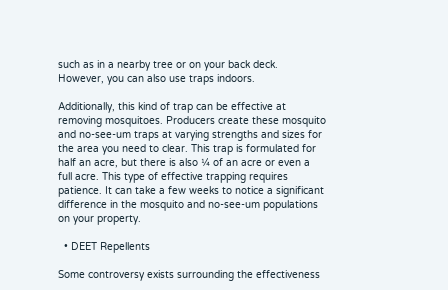such as in a nearby tree or on your back deck. However, you can also use traps indoors.

Additionally, this kind of trap can be effective at removing mosquitoes. Producers create these mosquito and no-see-um traps at varying strengths and sizes for the area you need to clear. This trap is formulated for half an acre, but there is also ¼ of an acre or even a full acre. This type of effective trapping requires patience. It can take a few weeks to notice a significant difference in the mosquito and no-see-um populations on your property.

  • DEET Repellents

Some controversy exists surrounding the effectiveness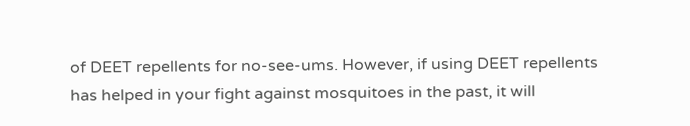of DEET repellents for no-see-ums. However, if using DEET repellents has helped in your fight against mosquitoes in the past, it will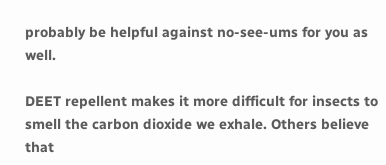probably be helpful against no-see-ums for you as well.

DEET repellent makes it more difficult for insects to smell the carbon dioxide we exhale. Others believe that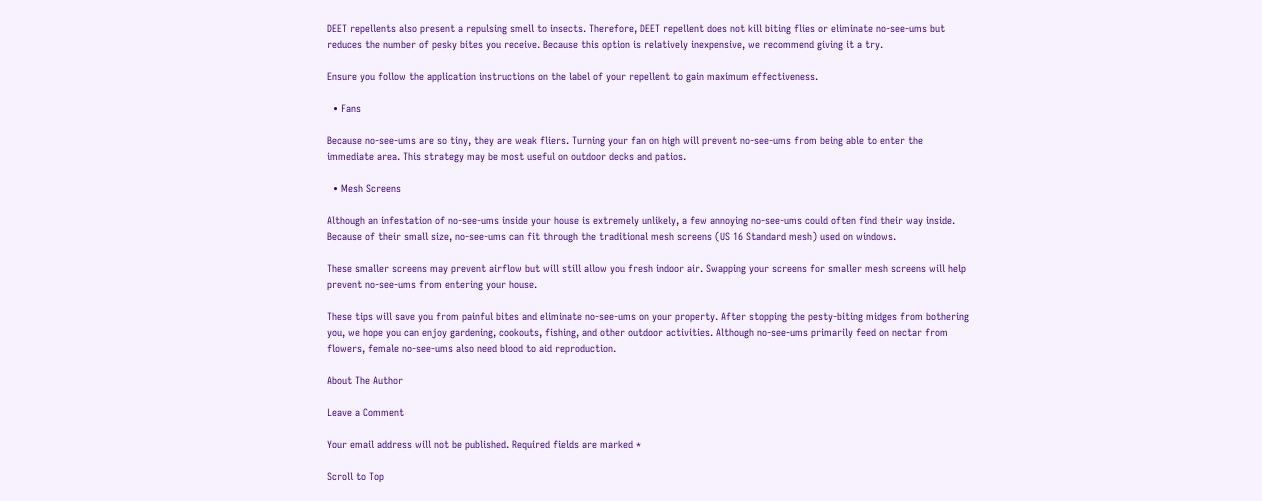DEET repellents also present a repulsing smell to insects. Therefore, DEET repellent does not kill biting flies or eliminate no-see-ums but reduces the number of pesky bites you receive. Because this option is relatively inexpensive, we recommend giving it a try.

Ensure you follow the application instructions on the label of your repellent to gain maximum effectiveness.

  • Fans

Because no-see-ums are so tiny, they are weak fliers. Turning your fan on high will prevent no-see-ums from being able to enter the immediate area. This strategy may be most useful on outdoor decks and patios.

  • Mesh Screens

Although an infestation of no-see-ums inside your house is extremely unlikely, a few annoying no-see-ums could often find their way inside. Because of their small size, no-see-ums can fit through the traditional mesh screens (US 16 Standard mesh) used on windows.

These smaller screens may prevent airflow but will still allow you fresh indoor air. Swapping your screens for smaller mesh screens will help prevent no-see-ums from entering your house.

These tips will save you from painful bites and eliminate no-see-ums on your property. After stopping the pesty-biting midges from bothering you, we hope you can enjoy gardening, cookouts, fishing, and other outdoor activities. Although no-see-ums primarily feed on nectar from flowers, female no-see-ums also need blood to aid reproduction.

About The Author

Leave a Comment

Your email address will not be published. Required fields are marked *

Scroll to Top